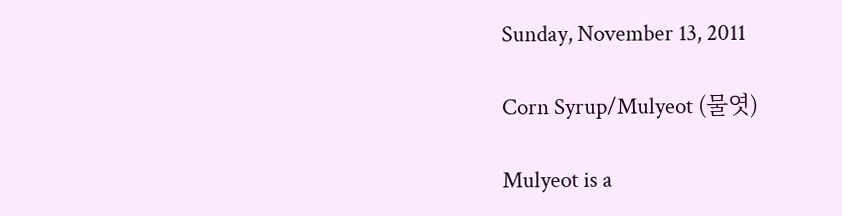Sunday, November 13, 2011

Corn Syrup/Mulyeot (물엿)

Mulyeot is a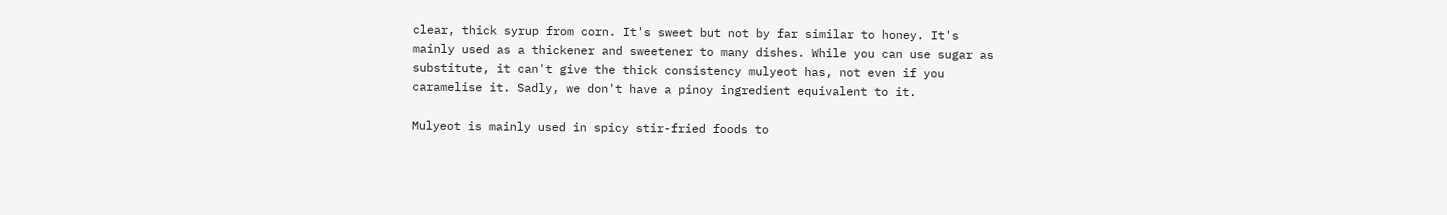clear, thick syrup from corn. It's sweet but not by far similar to honey. It's mainly used as a thickener and sweetener to many dishes. While you can use sugar as substitute, it can't give the thick consistency mulyeot has, not even if you caramelise it. Sadly, we don't have a pinoy ingredient equivalent to it.

Mulyeot is mainly used in spicy stir-fried foods to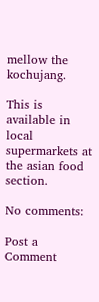mellow the kochujang.

This is available in local supermarkets at the asian food section.

No comments:

Post a Comment